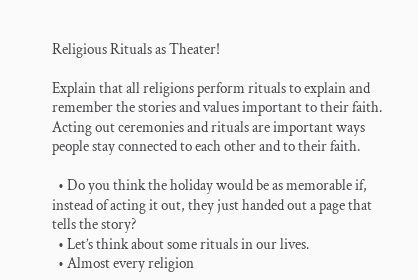Religious Rituals as Theater!

Explain that all religions perform rituals to explain and remember the stories and values important to their faith. Acting out ceremonies and rituals are important ways people stay connected to each other and to their faith.

  • Do you think the holiday would be as memorable if, instead of acting it out, they just handed out a page that tells the story?
  • Let’s think about some rituals in our lives.
  • Almost every religion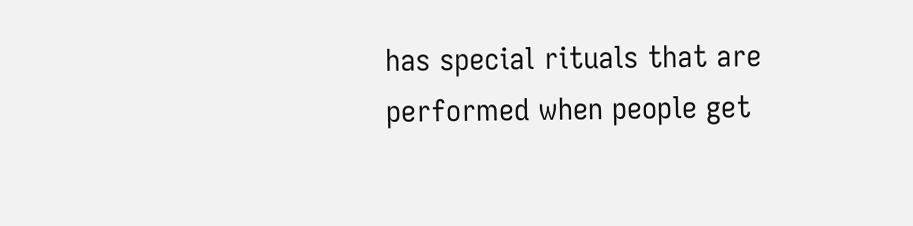has special rituals that are performed when people get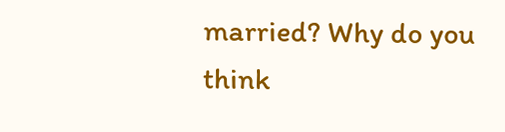married? Why do you think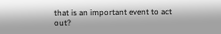that is an important event to act out?